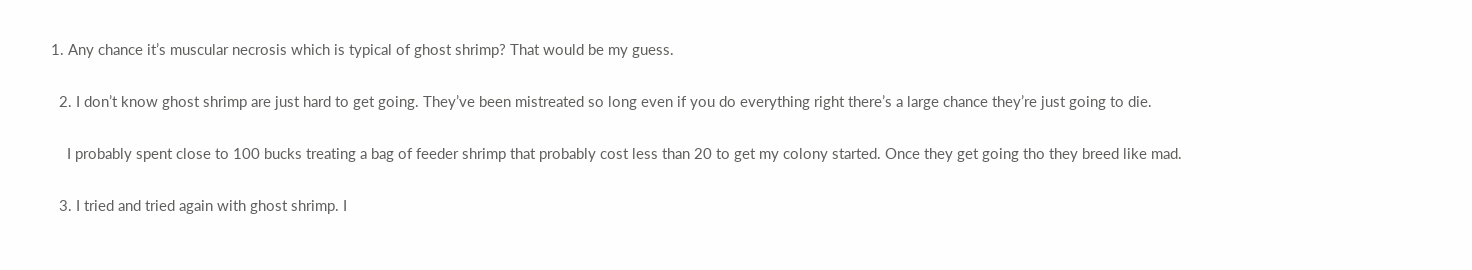1. Any chance it’s muscular necrosis which is typical of ghost shrimp? That would be my guess.

  2. I don’t know ghost shrimp are just hard to get going. They’ve been mistreated so long even if you do everything right there’s a large chance they’re just going to die.

    I probably spent close to 100 bucks treating a bag of feeder shrimp that probably cost less than 20 to get my colony started. Once they get going tho they breed like mad.

  3. I tried and tried again with ghost shrimp. I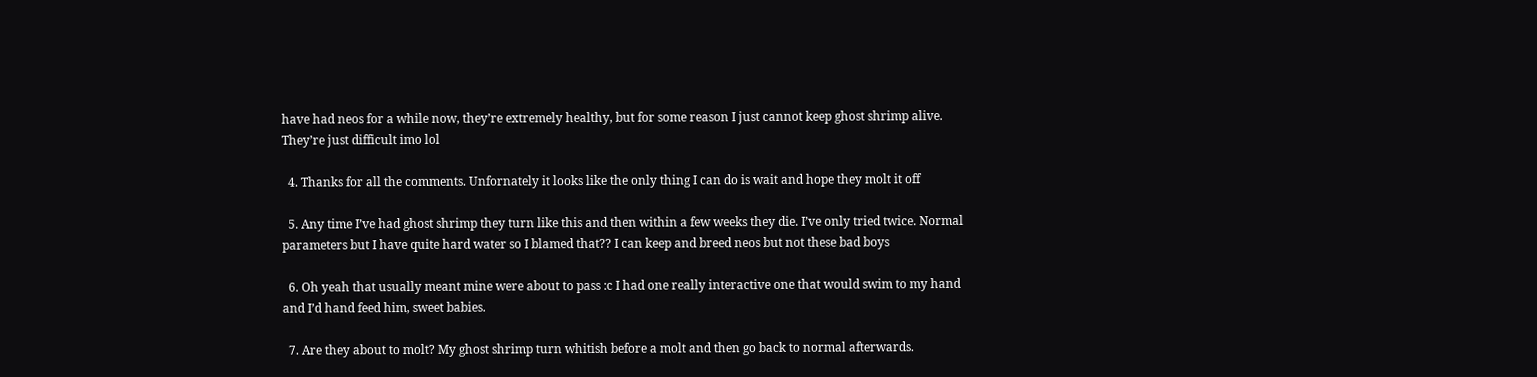have had neos for a while now, they’re extremely healthy, but for some reason I just cannot keep ghost shrimp alive. They’re just difficult imo lol

  4. Thanks for all the comments. Unfornately it looks like the only thing I can do is wait and hope they molt it off

  5. Any time I’ve had ghost shrimp they turn like this and then within a few weeks they die. I’ve only tried twice. Normal parameters but I have quite hard water so I blamed that?? I can keep and breed neos but not these bad boys

  6. Oh yeah that usually meant mine were about to pass :c I had one really interactive one that would swim to my hand and I’d hand feed him, sweet babies.

  7. Are they about to molt? My ghost shrimp turn whitish before a molt and then go back to normal afterwards.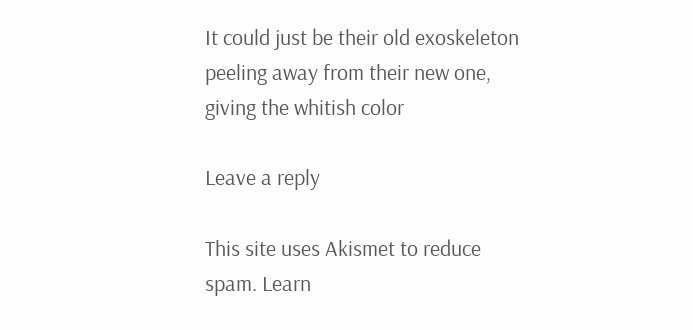It could just be their old exoskeleton peeling away from their new one, giving the whitish color

Leave a reply

This site uses Akismet to reduce spam. Learn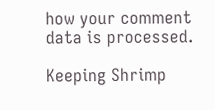how your comment data is processed.

Keeping Shrimp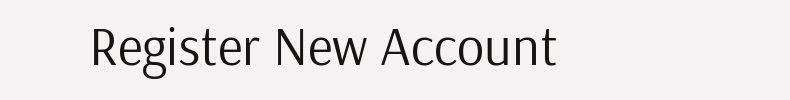Register New Account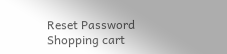Reset Password
Shopping cart